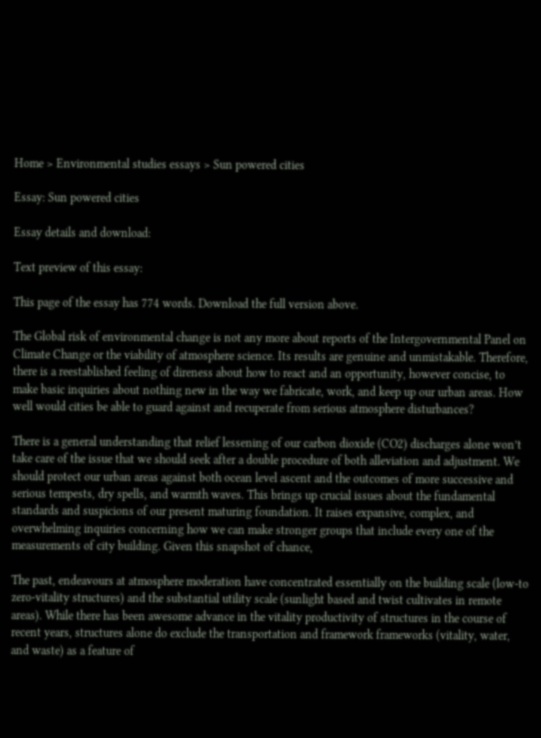Home > Environmental studies essays > Sun powered cities

Essay: Sun powered cities

Essay details and download:

Text preview of this essay:

This page of the essay has 774 words. Download the full version above.

The Global risk of environmental change is not any more about reports of the Intergovernmental Panel on Climate Change or the viability of atmosphere science. Its results are genuine and unmistakable. Therefore, there is a reestablished feeling of direness about how to react and an opportunity, however concise, to make basic inquiries about nothing new in the way we fabricate, work, and keep up our urban areas. How well would cities be able to guard against and recuperate from serious atmosphere disturbances?

There is a general understanding that relief lessening of our carbon dioxide (CO2) discharges alone won’t take care of the issue that we should seek after a double procedure of both alleviation and adjustment. We should protect our urban areas against both ocean level ascent and the outcomes of more successive and serious tempests, dry spells, and warmth waves. This brings up crucial issues about the fundamental standards and suspicions of our present maturing foundation. It raises expansive, complex, and overwhelming inquiries concerning how we can make stronger groups that include every one of the measurements of city building. Given this snapshot of chance,

The past, endeavours at atmosphere moderation have concentrated essentially on the building scale (low-to zero-vitality structures) and the substantial utility scale (sunlight based and twist cultivates in remote areas). While there has been awesome advance in the vitality productivity of structures in the course of recent years, structures alone do exclude the transportation and framework frameworks (vitality, water, and waste) as a feature of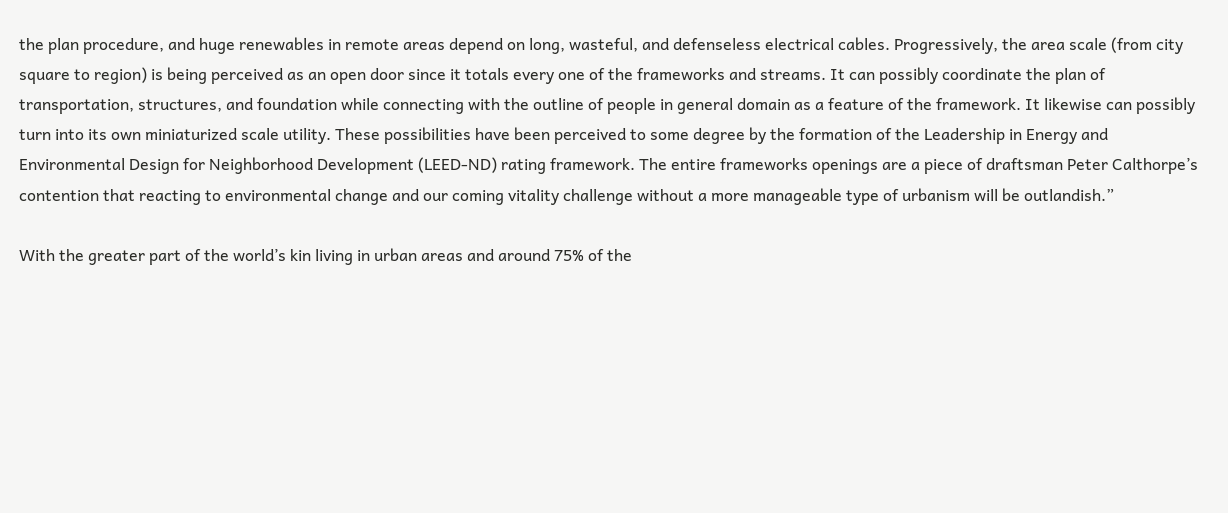the plan procedure, and huge renewables in remote areas depend on long, wasteful, and defenseless electrical cables. Progressively, the area scale (from city square to region) is being perceived as an open door since it totals every one of the frameworks and streams. It can possibly coordinate the plan of transportation, structures, and foundation while connecting with the outline of people in general domain as a feature of the framework. It likewise can possibly turn into its own miniaturized scale utility. These possibilities have been perceived to some degree by the formation of the Leadership in Energy and Environmental Design for Neighborhood Development (LEED-ND) rating framework. The entire frameworks openings are a piece of draftsman Peter Calthorpe’s contention that reacting to environmental change and our coming vitality challenge without a more manageable type of urbanism will be outlandish.”

With the greater part of the world’s kin living in urban areas and around 75% of the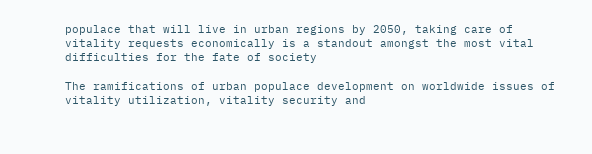populace that will live in urban regions by 2050, taking care of vitality requests economically is a standout amongst the most vital difficulties for the fate of society

The ramifications of urban populace development on worldwide issues of vitality utilization, vitality security and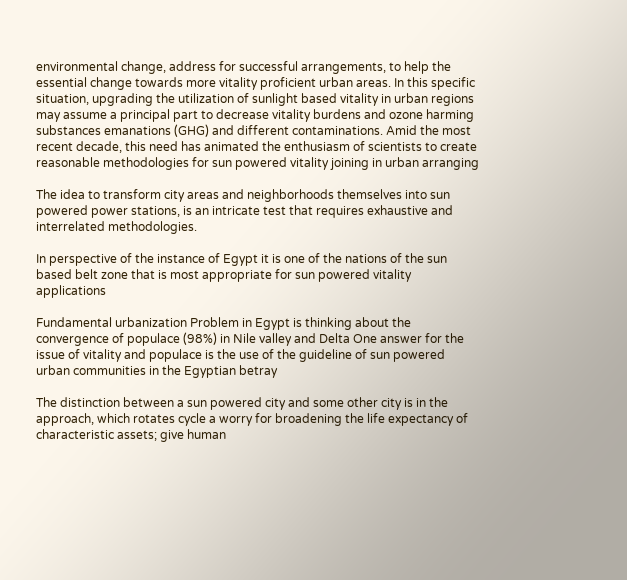environmental change, address for successful arrangements, to help the essential change towards more vitality proficient urban areas. In this specific situation, upgrading the utilization of sunlight based vitality in urban regions may assume a principal part to decrease vitality burdens and ozone harming substances emanations (GHG) and different contaminations. Amid the most recent decade, this need has animated the enthusiasm of scientists to create reasonable methodologies for sun powered vitality joining in urban arranging

The idea to transform city areas and neighborhoods themselves into sun powered power stations, is an intricate test that requires exhaustive and interrelated methodologies.

In perspective of the instance of Egypt it is one of the nations of the sun based belt zone that is most appropriate for sun powered vitality applications

Fundamental urbanization Problem in Egypt is thinking about the convergence of populace (98%) in Nile valley and Delta One answer for the issue of vitality and populace is the use of the guideline of sun powered urban communities in the Egyptian betray

The distinction between a sun powered city and some other city is in the approach, which rotates cycle a worry for broadening the life expectancy of characteristic assets; give human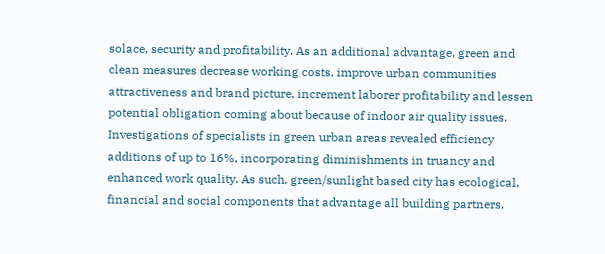solace, security and profitability. As an additional advantage, green and clean measures decrease working costs, improve urban communities attractiveness and brand picture, increment laborer profitability and lessen potential obligation coming about because of indoor air quality issues. Investigations of specialists in green urban areas revealed efficiency additions of up to 16%, incorporating diminishments in truancy and enhanced work quality. As such, green/sunlight based city has ecological, financial and social components that advantage all building partners,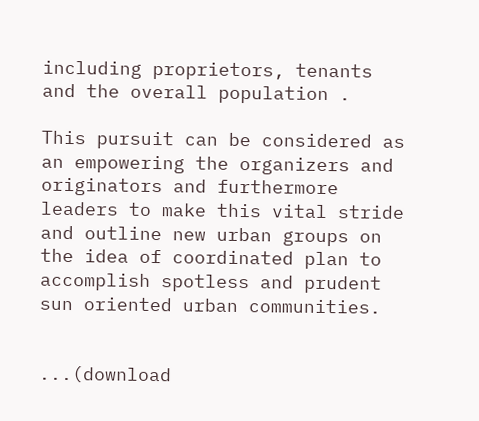including proprietors, tenants and the overall population .

This pursuit can be considered as an empowering the organizers and originators and furthermore leaders to make this vital stride and outline new urban groups on the idea of coordinated plan to accomplish spotless and prudent sun oriented urban communities.


...(download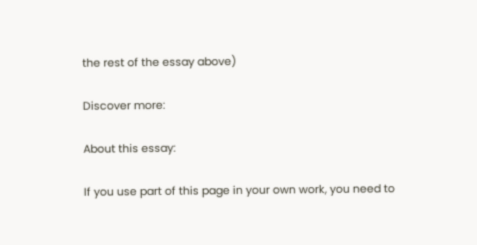the rest of the essay above)

Discover more:

About this essay:

If you use part of this page in your own work, you need to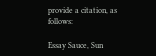provide a citation, as follows:

Essay Sauce, Sun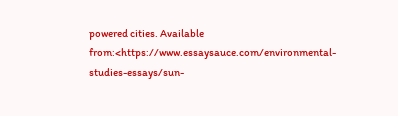powered cities. Available from:<https://www.essaysauce.com/environmental-studies-essays/sun-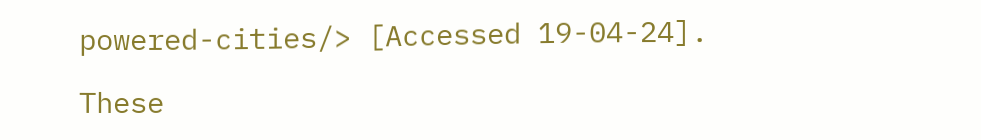powered-cities/> [Accessed 19-04-24].

These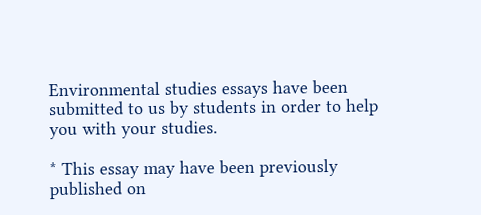Environmental studies essays have been submitted to us by students in order to help you with your studies.

* This essay may have been previously published on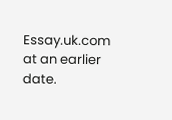Essay.uk.com at an earlier date.